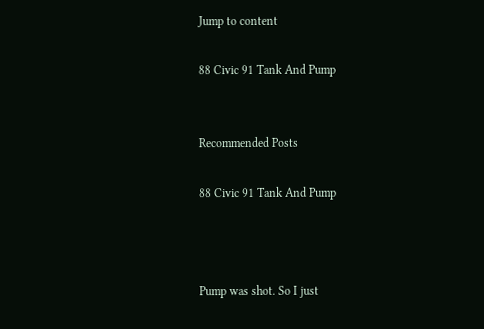Jump to content

88 Civic 91 Tank And Pump


Recommended Posts

88 Civic 91 Tank And Pump



Pump was shot. So I just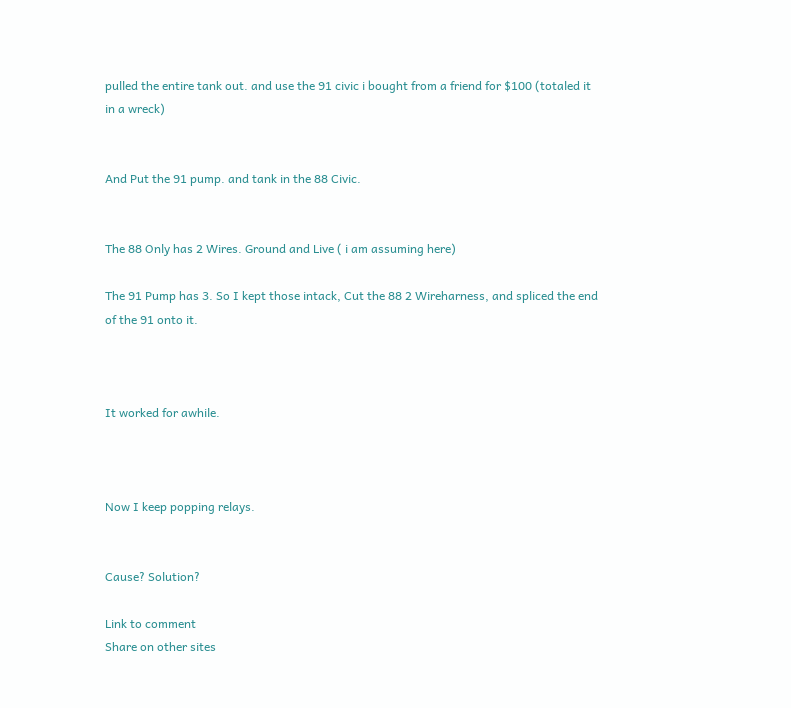pulled the entire tank out. and use the 91 civic i bought from a friend for $100 (totaled it in a wreck)


And Put the 91 pump. and tank in the 88 Civic.


The 88 Only has 2 Wires. Ground and Live ( i am assuming here)

The 91 Pump has 3. So I kept those intack, Cut the 88 2 Wireharness, and spliced the end of the 91 onto it.



It worked for awhile.



Now I keep popping relays.


Cause? Solution?

Link to comment
Share on other sites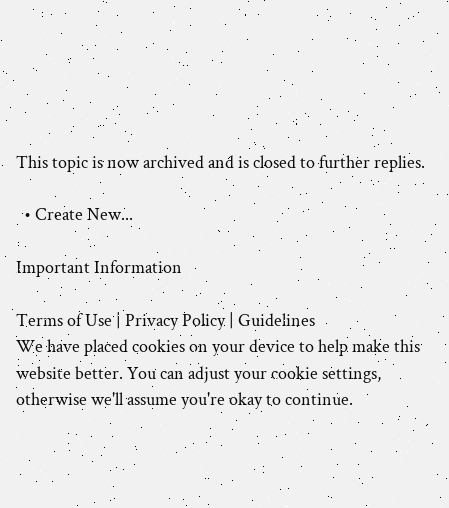This topic is now archived and is closed to further replies.

  • Create New...

Important Information

Terms of Use | Privacy Policy | Guidelines
We have placed cookies on your device to help make this website better. You can adjust your cookie settings, otherwise we'll assume you're okay to continue.